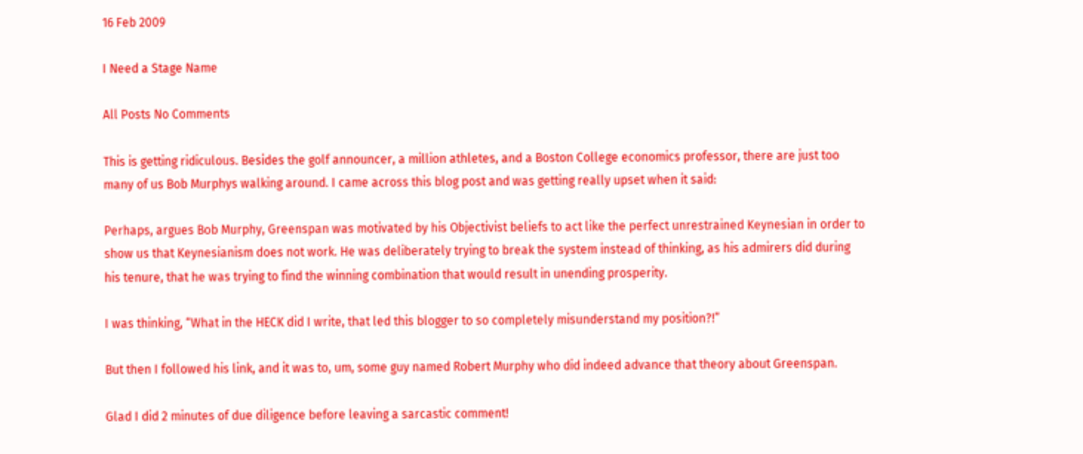16 Feb 2009

I Need a Stage Name

All Posts No Comments

This is getting ridiculous. Besides the golf announcer, a million athletes, and a Boston College economics professor, there are just too many of us Bob Murphys walking around. I came across this blog post and was getting really upset when it said:

Perhaps, argues Bob Murphy, Greenspan was motivated by his Objectivist beliefs to act like the perfect unrestrained Keynesian in order to show us that Keynesianism does not work. He was deliberately trying to break the system instead of thinking, as his admirers did during his tenure, that he was trying to find the winning combination that would result in unending prosperity.

I was thinking, “What in the HECK did I write, that led this blogger to so completely misunderstand my position?!”

But then I followed his link, and it was to, um, some guy named Robert Murphy who did indeed advance that theory about Greenspan.

Glad I did 2 minutes of due diligence before leaving a sarcastic comment!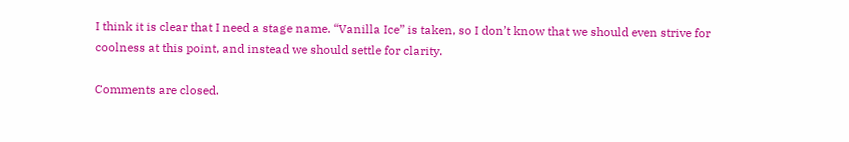I think it is clear that I need a stage name. “Vanilla Ice” is taken, so I don’t know that we should even strive for coolness at this point, and instead we should settle for clarity.

Comments are closed.